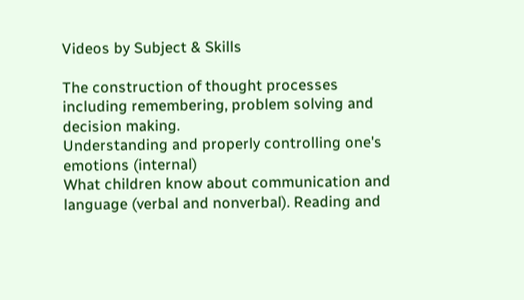Videos by Subject & Skills

The construction of thought processes including remembering, problem solving and decision making.
Understanding and properly controlling one's emotions (internal)
What children know about communication and language (verbal and nonverbal). Reading and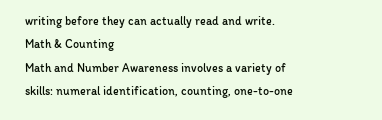writing before they can actually read and write.
Math & Counting
Math and Number Awareness involves a variety of skills: numeral identification, counting, one-to-one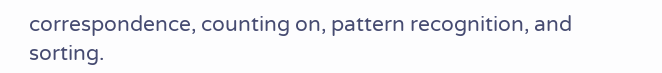correspondence, counting on, pattern recognition, and sorting.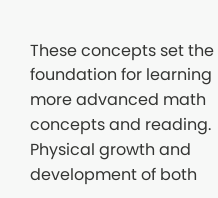These concepts set the foundation for learning more advanced math concepts and reading.
Physical growth and development of both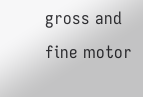gross and fine motor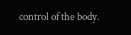control of the body.